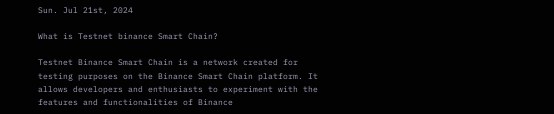Sun. Jul 21st, 2024

What is Testnet binance Smart Chain?

Testnet Binance Smart Chain is a network created for testing purposes on the Binance Smart Chain platform. It allows developers and enthusiasts to experiment with the features and functionalities of Binance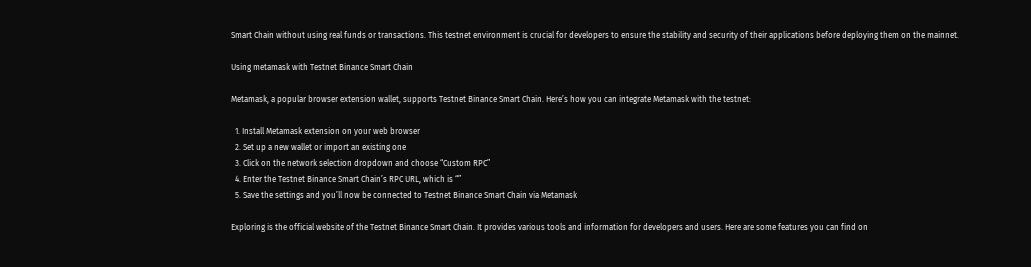Smart Chain without using real funds or transactions. This testnet environment is crucial for developers to ensure the stability and security of their applications before deploying them on the mainnet.

Using metamask with Testnet Binance Smart Chain

Metamask, a popular browser extension wallet, supports Testnet Binance Smart Chain. Here’s how you can integrate Metamask with the testnet:

  1. Install Metamask extension on your web browser
  2. Set up a new wallet or import an existing one
  3. Click on the network selection dropdown and choose “Custom RPC”
  4. Enter the Testnet Binance Smart Chain’s RPC URL, which is “”
  5. Save the settings and you’ll now be connected to Testnet Binance Smart Chain via Metamask

Exploring is the official website of the Testnet Binance Smart Chain. It provides various tools and information for developers and users. Here are some features you can find on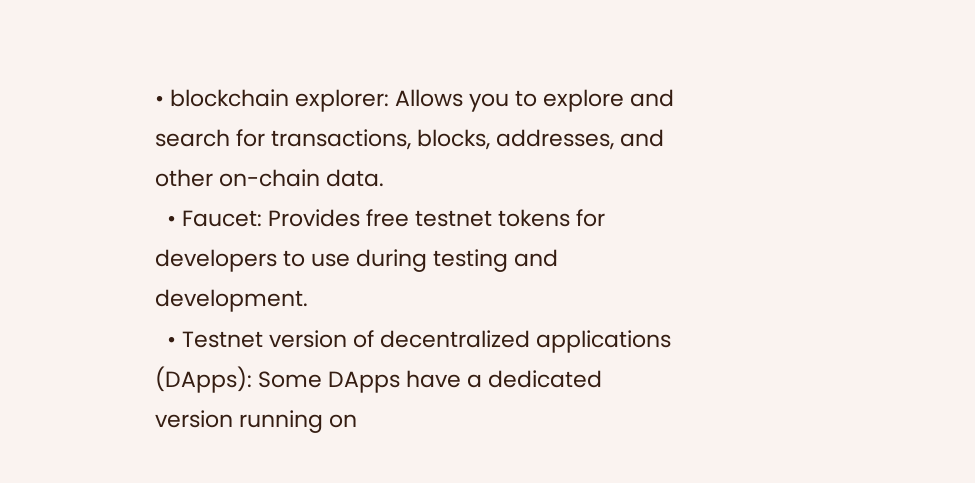• blockchain explorer: Allows you to explore and search for transactions, blocks, addresses, and other on-chain data.
  • Faucet: Provides free testnet tokens for developers to use during testing and development.
  • Testnet version of decentralized applications (DApps): Some DApps have a dedicated version running on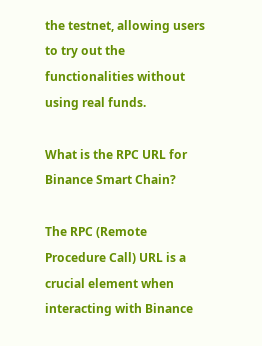the testnet, allowing users to try out the functionalities without using real funds.

What is the RPC URL for Binance Smart Chain?

The RPC (Remote Procedure Call) URL is a crucial element when interacting with Binance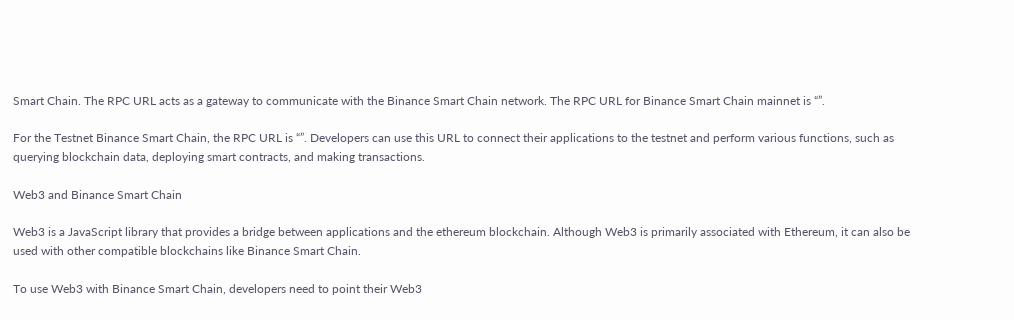Smart Chain. The RPC URL acts as a gateway to communicate with the Binance Smart Chain network. The RPC URL for Binance Smart Chain mainnet is “”.

For the Testnet Binance Smart Chain, the RPC URL is “”. Developers can use this URL to connect their applications to the testnet and perform various functions, such as querying blockchain data, deploying smart contracts, and making transactions.

Web3 and Binance Smart Chain

Web3 is a JavaScript library that provides a bridge between applications and the ethereum blockchain. Although Web3 is primarily associated with Ethereum, it can also be used with other compatible blockchains like Binance Smart Chain.

To use Web3 with Binance Smart Chain, developers need to point their Web3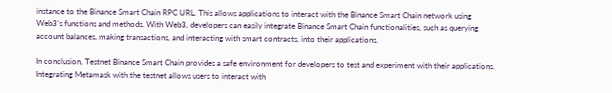instance to the Binance Smart Chain RPC URL. This allows applications to interact with the Binance Smart Chain network using Web3’s functions and methods. With Web3, developers can easily integrate Binance Smart Chain functionalities, such as querying account balances, making transactions, and interacting with smart contracts, into their applications.

In conclusion, Testnet Binance Smart Chain provides a safe environment for developers to test and experiment with their applications. Integrating Metamask with the testnet allows users to interact with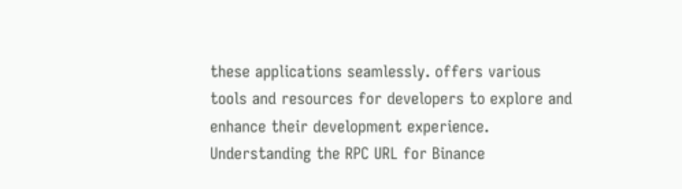these applications seamlessly. offers various tools and resources for developers to explore and enhance their development experience. Understanding the RPC URL for Binance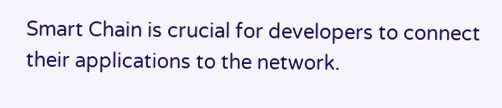Smart Chain is crucial for developers to connect their applications to the network.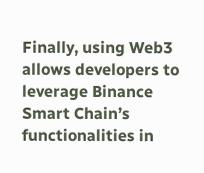Finally, using Web3 allows developers to leverage Binance Smart Chain’s functionalities in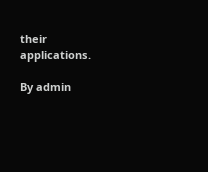their applications.

By admin